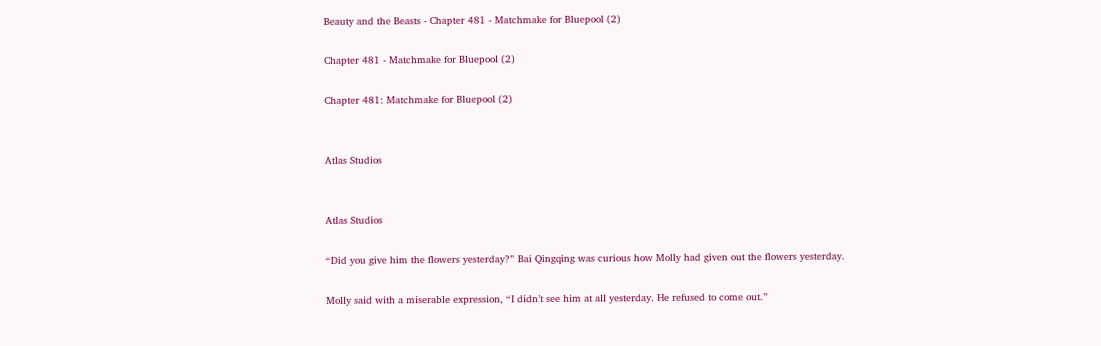Beauty and the Beasts - Chapter 481 - Matchmake for Bluepool (2)

Chapter 481 - Matchmake for Bluepool (2)

Chapter 481: Matchmake for Bluepool (2)


Atlas Studios


Atlas Studios

“Did you give him the flowers yesterday?” Bai Qingqing was curious how Molly had given out the flowers yesterday.

Molly said with a miserable expression, “I didn’t see him at all yesterday. He refused to come out.”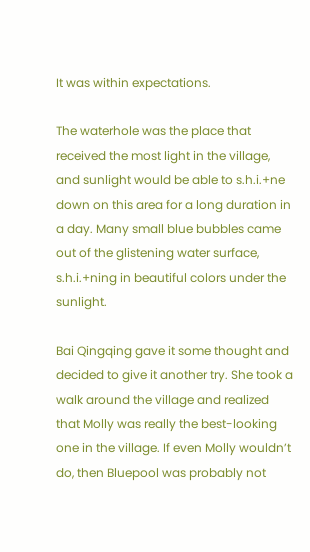It was within expectations.

The waterhole was the place that received the most light in the village, and sunlight would be able to s.h.i.+ne down on this area for a long duration in a day. Many small blue bubbles came out of the glistening water surface, s.h.i.+ning in beautiful colors under the sunlight.

Bai Qingqing gave it some thought and decided to give it another try. She took a walk around the village and realized that Molly was really the best-looking one in the village. If even Molly wouldn’t do, then Bluepool was probably not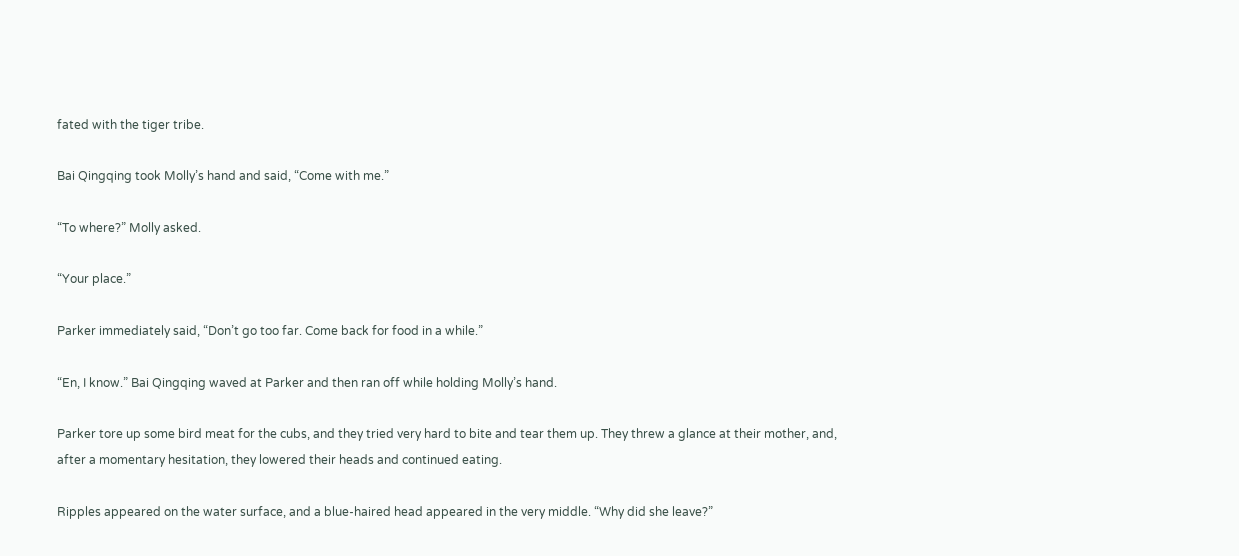fated with the tiger tribe.

Bai Qingqing took Molly’s hand and said, “Come with me.”

“To where?” Molly asked.

“Your place.”

Parker immediately said, “Don’t go too far. Come back for food in a while.”

“En, I know.” Bai Qingqing waved at Parker and then ran off while holding Molly’s hand.

Parker tore up some bird meat for the cubs, and they tried very hard to bite and tear them up. They threw a glance at their mother, and, after a momentary hesitation, they lowered their heads and continued eating.

Ripples appeared on the water surface, and a blue-haired head appeared in the very middle. “Why did she leave?”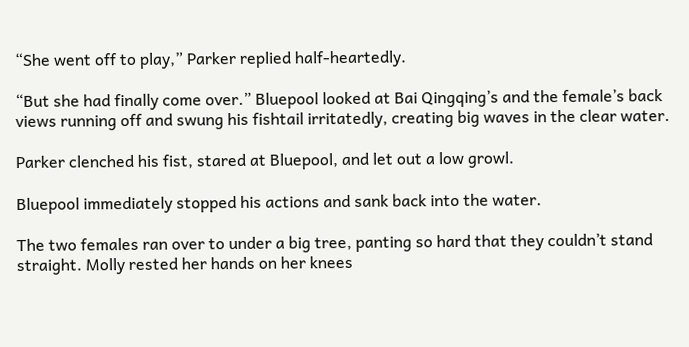“She went off to play,” Parker replied half-heartedly.

“But she had finally come over.” Bluepool looked at Bai Qingqing’s and the female’s back views running off and swung his fishtail irritatedly, creating big waves in the clear water.

Parker clenched his fist, stared at Bluepool, and let out a low growl.

Bluepool immediately stopped his actions and sank back into the water.

The two females ran over to under a big tree, panting so hard that they couldn’t stand straight. Molly rested her hands on her knees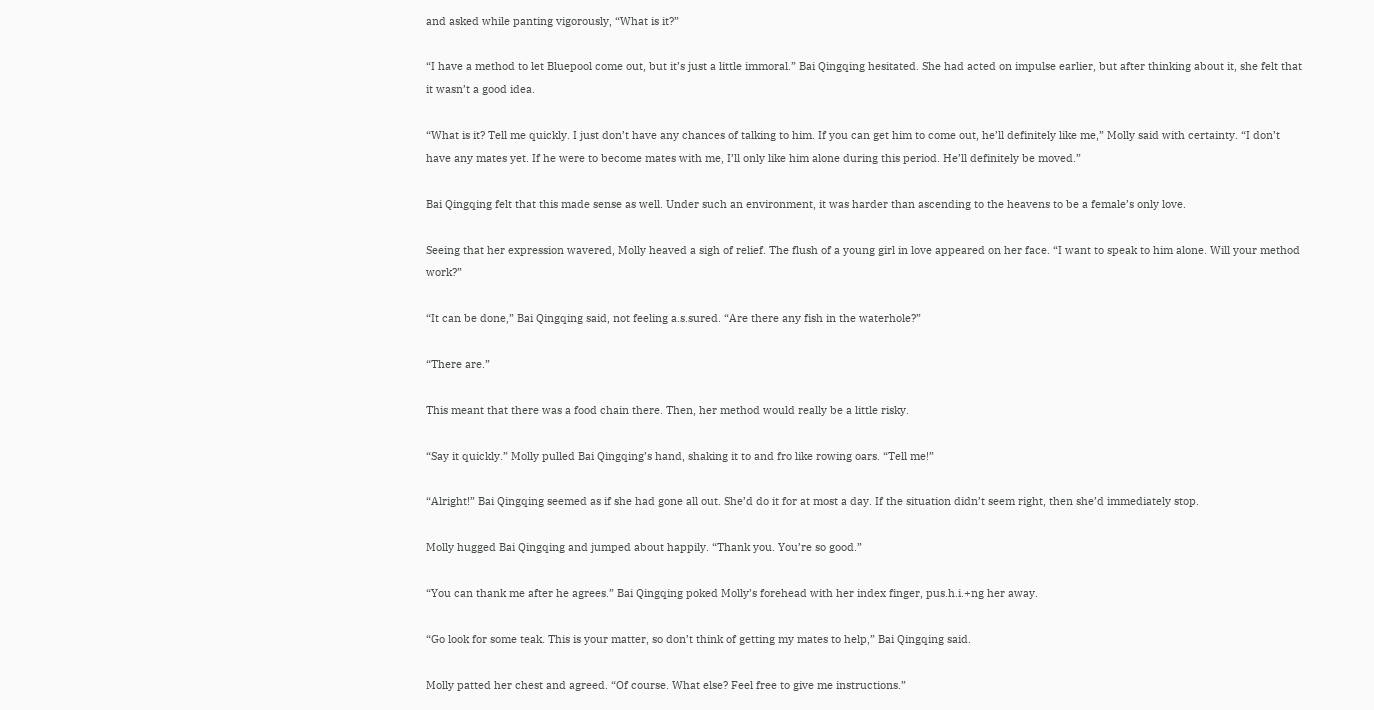and asked while panting vigorously, “What is it?”

“I have a method to let Bluepool come out, but it’s just a little immoral.” Bai Qingqing hesitated. She had acted on impulse earlier, but after thinking about it, she felt that it wasn’t a good idea.

“What is it? Tell me quickly. I just don’t have any chances of talking to him. If you can get him to come out, he’ll definitely like me,” Molly said with certainty. “I don’t have any mates yet. If he were to become mates with me, I’ll only like him alone during this period. He’ll definitely be moved.”

Bai Qingqing felt that this made sense as well. Under such an environment, it was harder than ascending to the heavens to be a female’s only love.

Seeing that her expression wavered, Molly heaved a sigh of relief. The flush of a young girl in love appeared on her face. “I want to speak to him alone. Will your method work?”

“It can be done,” Bai Qingqing said, not feeling a.s.sured. “Are there any fish in the waterhole?”

“There are.”

This meant that there was a food chain there. Then, her method would really be a little risky.

“Say it quickly.” Molly pulled Bai Qingqing’s hand, shaking it to and fro like rowing oars. “Tell me!”

“Alright!” Bai Qingqing seemed as if she had gone all out. She’d do it for at most a day. If the situation didn’t seem right, then she’d immediately stop.

Molly hugged Bai Qingqing and jumped about happily. “Thank you. You’re so good.”

“You can thank me after he agrees.” Bai Qingqing poked Molly’s forehead with her index finger, pus.h.i.+ng her away.

“Go look for some teak. This is your matter, so don’t think of getting my mates to help,” Bai Qingqing said.

Molly patted her chest and agreed. “Of course. What else? Feel free to give me instructions.”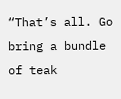“That’s all. Go bring a bundle of teak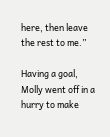here, then leave the rest to me.”

Having a goal, Molly went off in a hurry to make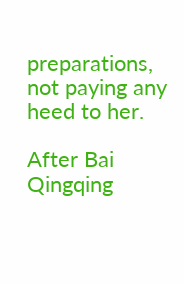preparations, not paying any heed to her.

After Bai Qingqing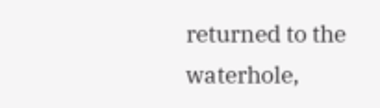returned to the waterhole,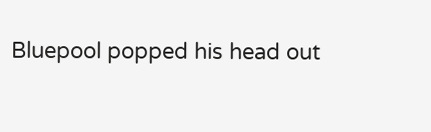Bluepool popped his head out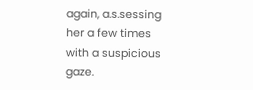again, a.s.sessing her a few times with a suspicious gaze.